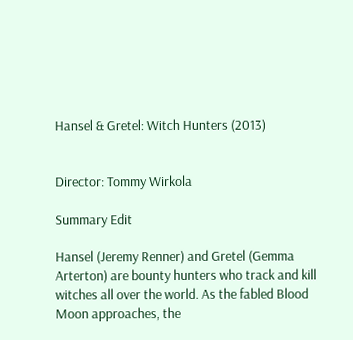Hansel & Gretel: Witch Hunters (2013)


Director: Tommy Wirkola

Summary Edit

Hansel (Jeremy Renner) and Gretel (Gemma Arterton) are bounty hunters who track and kill witches all over the world. As the fabled Blood Moon approaches, the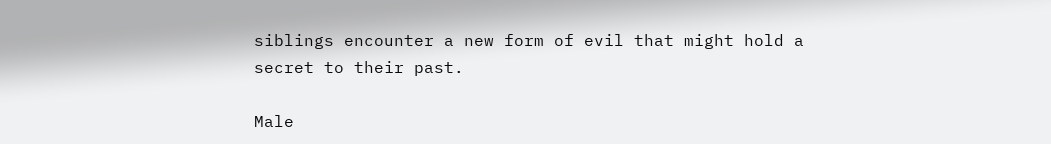siblings encounter a new form of evil that might hold a secret to their past.

Male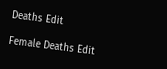Deaths Edit

Female Deaths Edit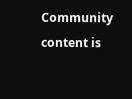Community content is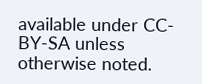available under CC-BY-SA unless otherwise noted.